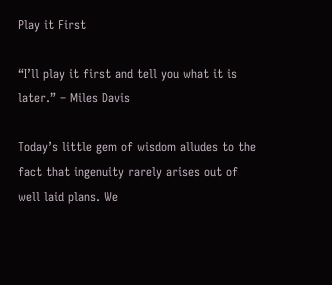Play it First

“I’ll play it first and tell you what it is later.” – Miles Davis

Today’s little gem of wisdom alludes to the fact that ingenuity rarely arises out of well laid plans. We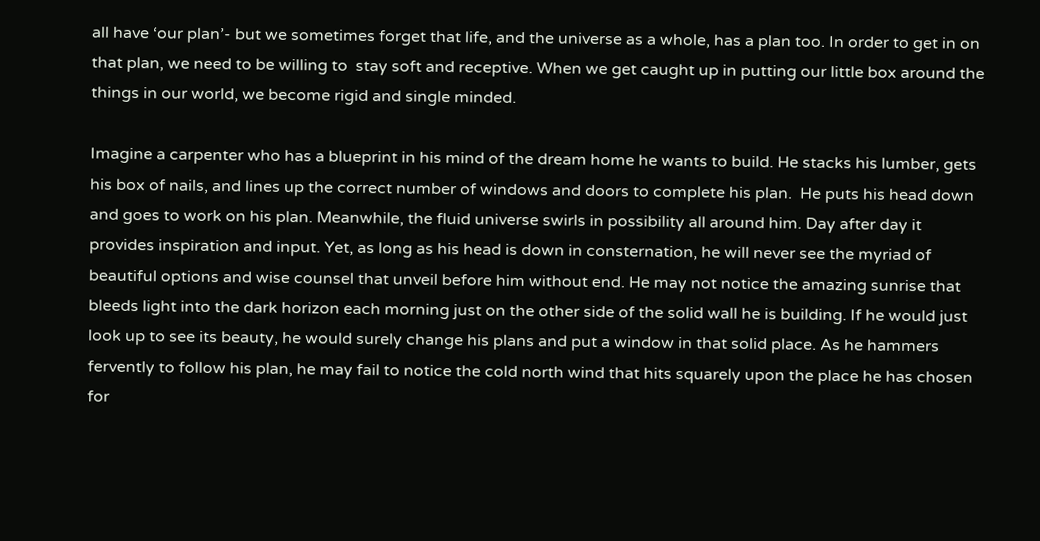all have ‘our plan’- but we sometimes forget that life, and the universe as a whole, has a plan too. In order to get in on that plan, we need to be willing to  stay soft and receptive. When we get caught up in putting our little box around the things in our world, we become rigid and single minded.

Imagine a carpenter who has a blueprint in his mind of the dream home he wants to build. He stacks his lumber, gets his box of nails, and lines up the correct number of windows and doors to complete his plan.  He puts his head down and goes to work on his plan. Meanwhile, the fluid universe swirls in possibility all around him. Day after day it provides inspiration and input. Yet, as long as his head is down in consternation, he will never see the myriad of beautiful options and wise counsel that unveil before him without end. He may not notice the amazing sunrise that bleeds light into the dark horizon each morning just on the other side of the solid wall he is building. If he would just look up to see its beauty, he would surely change his plans and put a window in that solid place. As he hammers fervently to follow his plan, he may fail to notice the cold north wind that hits squarely upon the place he has chosen for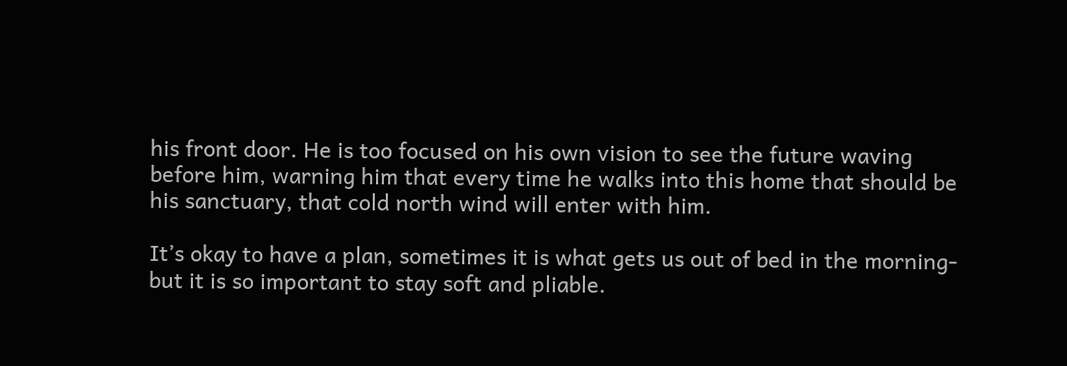his front door. He is too focused on his own vision to see the future waving before him, warning him that every time he walks into this home that should be his sanctuary, that cold north wind will enter with him.

It’s okay to have a plan, sometimes it is what gets us out of bed in the morning- but it is so important to stay soft and pliable.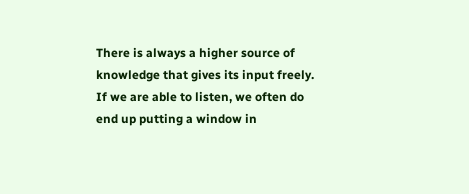There is always a higher source of knowledge that gives its input freely. If we are able to listen, we often do end up putting a window in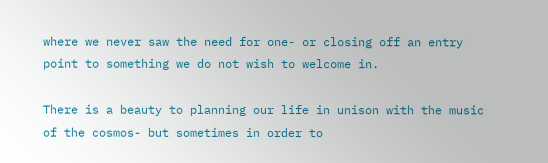where we never saw the need for one- or closing off an entry point to something we do not wish to welcome in.

There is a beauty to planning our life in unison with the music of the cosmos- but sometimes in order to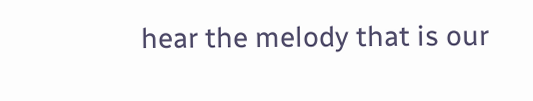hear the melody that is our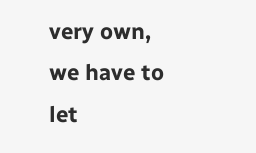very own, we have to let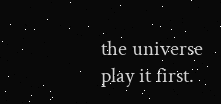the universe play it first.